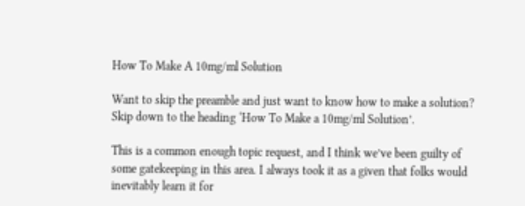How To Make A 10mg/ml Solution

Want to skip the preamble and just want to know how to make a solution? Skip down to the heading ‘How To Make a 10mg/ml Solution’.

This is a common enough topic request, and I think we’ve been guilty of some gatekeeping in this area. I always took it as a given that folks would inevitably learn it for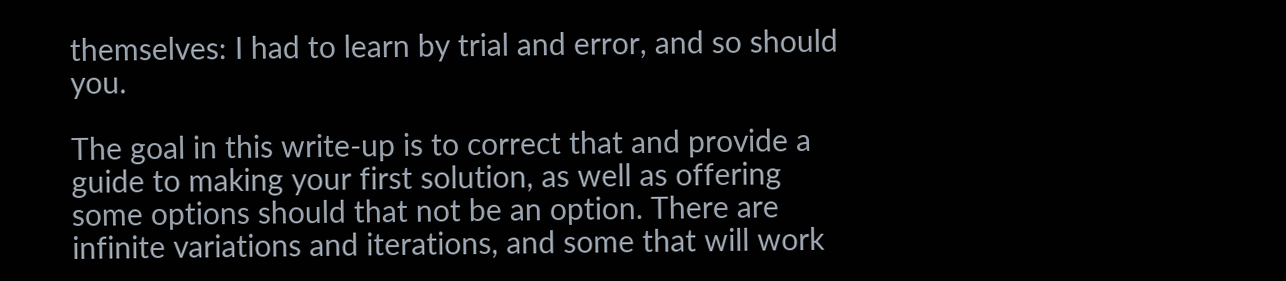themselves: I had to learn by trial and error, and so should you.

The goal in this write-up is to correct that and provide a guide to making your first solution, as well as offering some options should that not be an option. There are infinite variations and iterations, and some that will work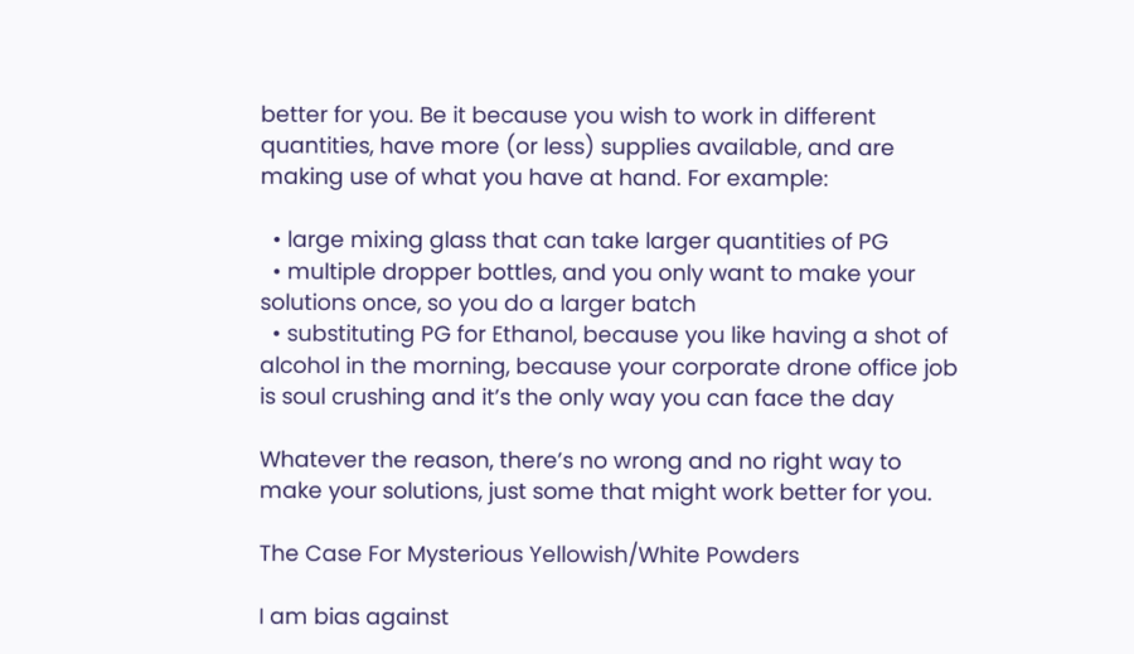better for you. Be it because you wish to work in different quantities, have more (or less) supplies available, and are making use of what you have at hand. For example:

  • large mixing glass that can take larger quantities of PG
  • multiple dropper bottles, and you only want to make your solutions once, so you do a larger batch
  • substituting PG for Ethanol, because you like having a shot of alcohol in the morning, because your corporate drone office job is soul crushing and it’s the only way you can face the day

Whatever the reason, there’s no wrong and no right way to make your solutions, just some that might work better for you.

The Case For Mysterious Yellowish/White Powders

I am bias against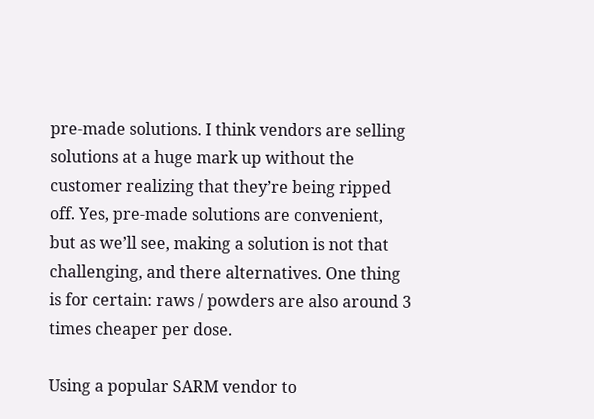pre-made solutions. I think vendors are selling solutions at a huge mark up without the customer realizing that they’re being ripped off. Yes, pre-made solutions are convenient, but as we’ll see, making a solution is not that challenging, and there alternatives. One thing is for certain: raws / powders are also around 3 times cheaper per dose.

Using a popular SARM vendor to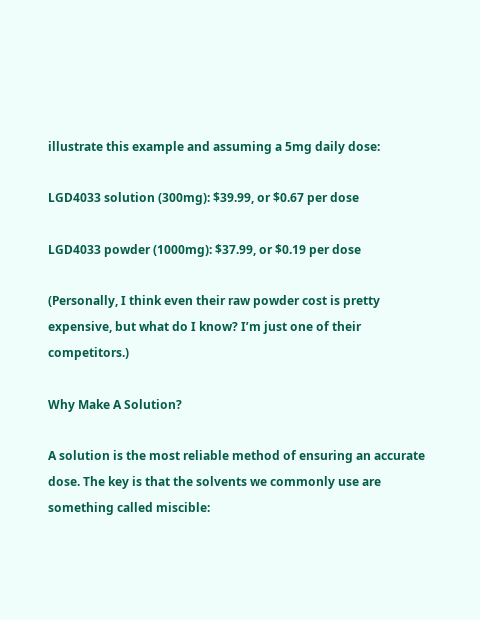illustrate this example and assuming a 5mg daily dose:

LGD4033 solution (300mg): $39.99, or $0.67 per dose

LGD4033 powder (1000mg): $37.99, or $0.19 per dose

(Personally, I think even their raw powder cost is pretty expensive, but what do I know? I’m just one of their competitors.)

Why Make A Solution?

A solution is the most reliable method of ensuring an accurate dose. The key is that the solvents we commonly use are something called miscible: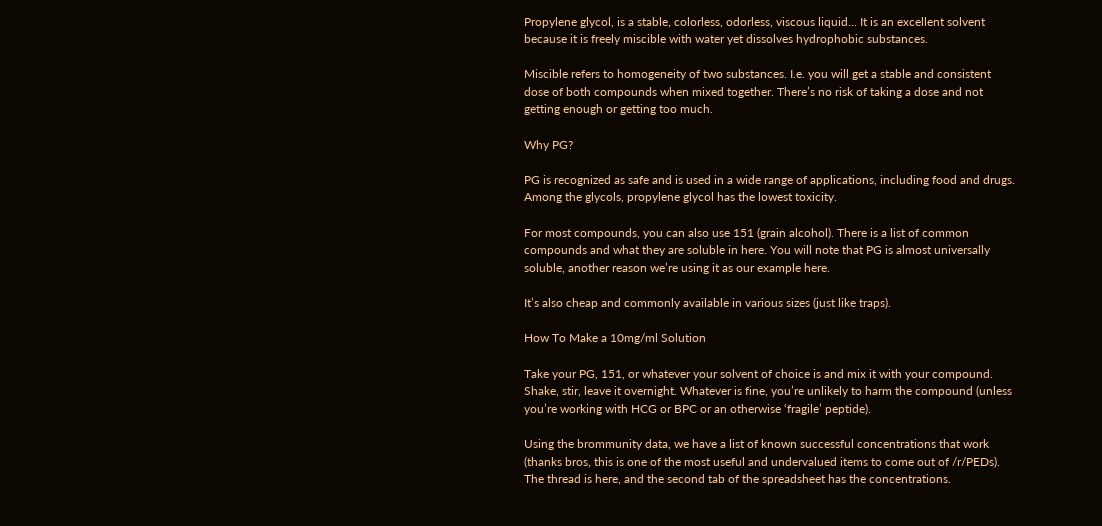Propylene glycol, is a stable, colorless, odorless, viscous liquid... It is an excellent solvent because it is freely miscible with water yet dissolves hydrophobic substances.

Miscible refers to homogeneity of two substances. I.e. you will get a stable and consistent dose of both compounds when mixed together. There’s no risk of taking a dose and not getting enough or getting too much.

Why PG?

PG is recognized as safe and is used in a wide range of applications, including food and drugs. Among the glycols, propylene glycol has the lowest toxicity.

For most compounds, you can also use 151 (grain alcohol). There is a list of common compounds and what they are soluble in here. You will note that PG is almost universally soluble, another reason we’re using it as our example here.

It’s also cheap and commonly available in various sizes (just like traps).

How To Make a 10mg/ml Solution

Take your PG, 151, or whatever your solvent of choice is and mix it with your compound. Shake, stir, leave it overnight. Whatever is fine, you’re unlikely to harm the compound (unless you’re working with HCG or BPC or an otherwise ‘fragile’ peptide).

Using the brommunity data, we have a list of known successful concentrations that work (thanks bros, this is one of the most useful and undervalued items to come out of /r/PEDs). The thread is here, and the second tab of the spreadsheet has the concentrations.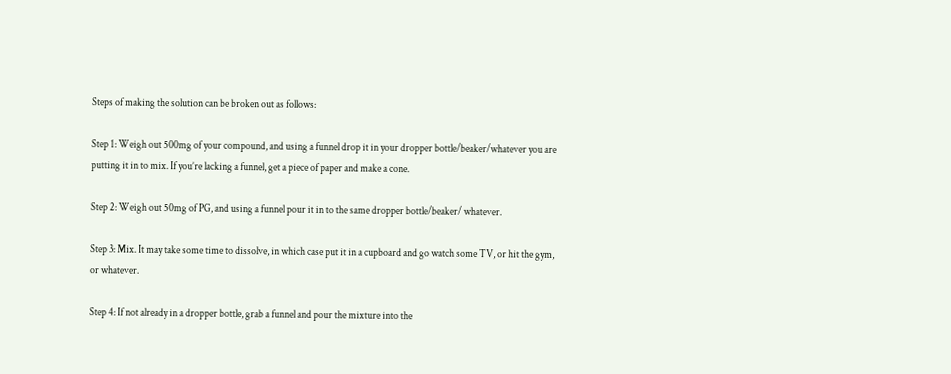Steps of making the solution can be broken out as follows:

Step 1: Weigh out 500mg of your compound, and using a funnel drop it in your dropper bottle/beaker/whatever you are putting it in to mix. If you’re lacking a funnel, get a piece of paper and make a cone.

Step 2: Weigh out 50mg of PG, and using a funnel pour it in to the same dropper bottle/beaker/ whatever.

Step 3: Mix. It may take some time to dissolve, in which case put it in a cupboard and go watch some TV, or hit the gym, or whatever.

Step 4: If not already in a dropper bottle, grab a funnel and pour the mixture into the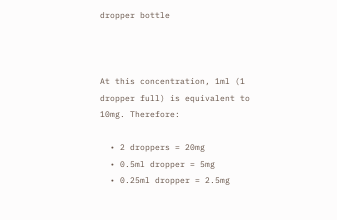dropper bottle



At this concentration, 1ml (1 dropper full) is equivalent to 10mg. Therefore:

  • 2 droppers = 20mg
  • 0.5ml dropper = 5mg
  • 0.25ml dropper = 2.5mg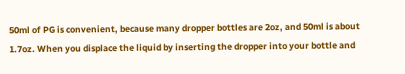50ml of PG is convenient, because many dropper bottles are 2oz, and 50ml is about 1.7oz. When you displace the liquid by inserting the dropper into your bottle and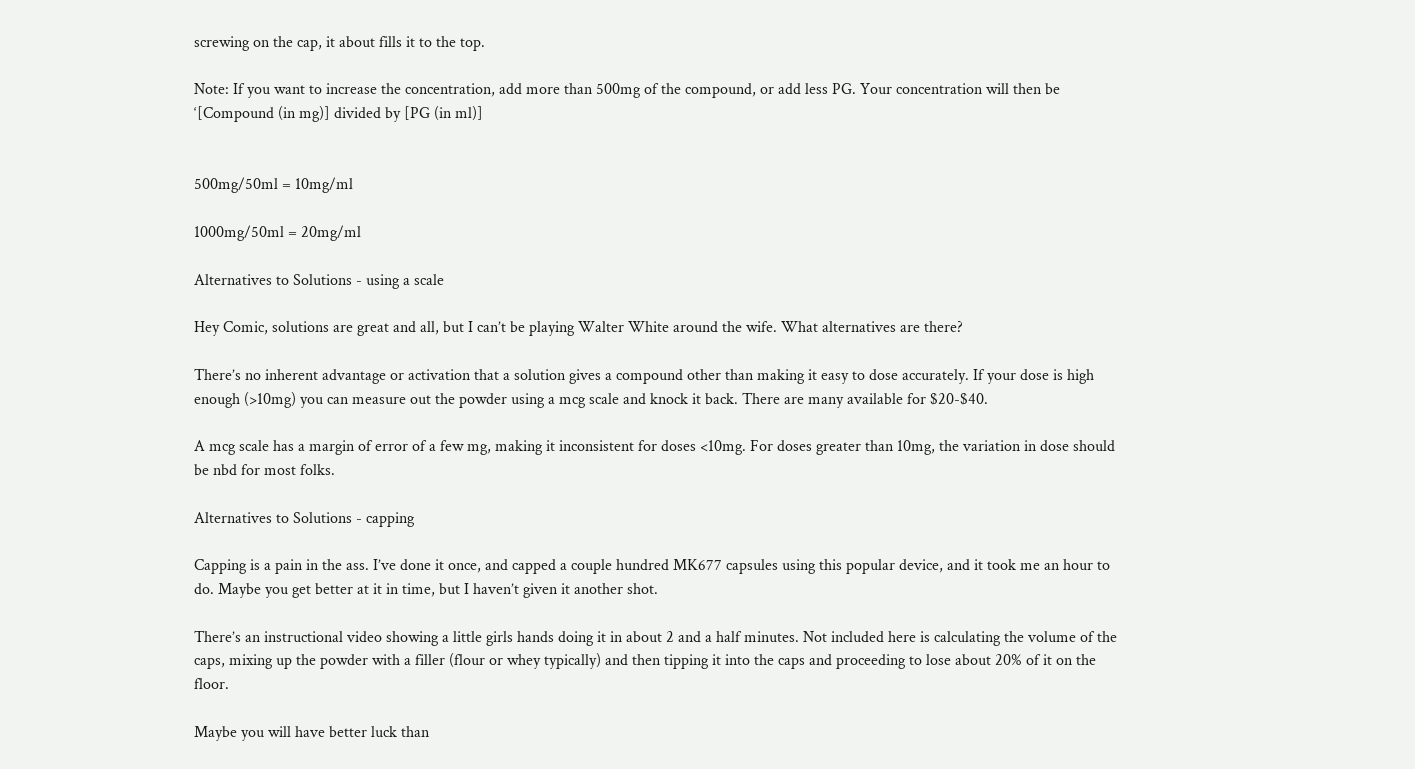screwing on the cap, it about fills it to the top.

Note: If you want to increase the concentration, add more than 500mg of the compound, or add less PG. Your concentration will then be ‘[Compound (in mg)] divided by [PG (in ml)]


500mg/50ml = 10mg/ml

1000mg/50ml = 20mg/ml

Alternatives to Solutions - using a scale

Hey Comic, solutions are great and all, but I can’t be playing Walter White around the wife. What alternatives are there?

There’s no inherent advantage or activation that a solution gives a compound other than making it easy to dose accurately. If your dose is high enough (>10mg) you can measure out the powder using a mcg scale and knock it back. There are many available for $20-$40.

A mcg scale has a margin of error of a few mg, making it inconsistent for doses <10mg. For doses greater than 10mg, the variation in dose should be nbd for most folks.

Alternatives to Solutions - capping

Capping is a pain in the ass. I’ve done it once, and capped a couple hundred MK677 capsules using this popular device, and it took me an hour to do. Maybe you get better at it in time, but I haven’t given it another shot.

There’s an instructional video showing a little girls hands doing it in about 2 and a half minutes. Not included here is calculating the volume of the caps, mixing up the powder with a filler (flour or whey typically) and then tipping it into the caps and proceeding to lose about 20% of it on the floor.

Maybe you will have better luck than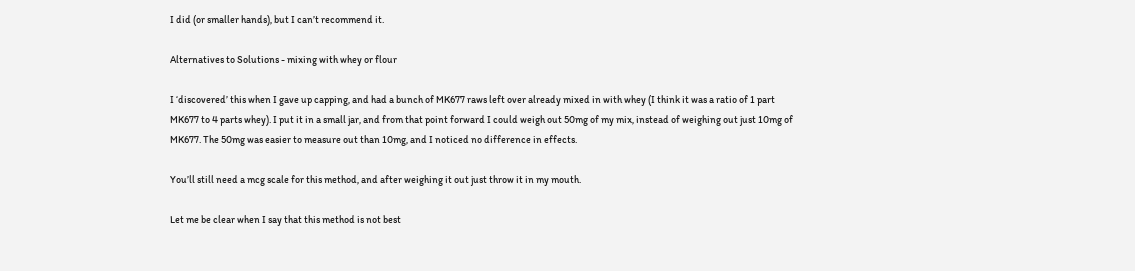I did (or smaller hands), but I can’t recommend it.

Alternatives to Solutions - mixing with whey or flour

I ‘discovered’ this when I gave up capping, and had a bunch of MK677 raws left over already mixed in with whey (I think it was a ratio of 1 part MK677 to 4 parts whey). I put it in a small jar, and from that point forward I could weigh out 50mg of my mix, instead of weighing out just 10mg of MK677. The 50mg was easier to measure out than 10mg, and I noticed no difference in effects.

You’ll still need a mcg scale for this method, and after weighing it out just throw it in my mouth.

Let me be clear when I say that this method is not best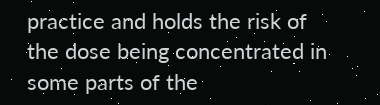practice and holds the risk of the dose being concentrated in some parts of the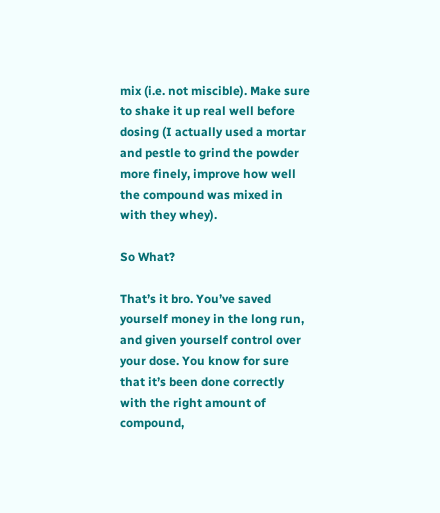mix (i.e. not miscible). Make sure to shake it up real well before dosing (I actually used a mortar and pestle to grind the powder more finely, improve how well the compound was mixed in with they whey).

So What?

That’s it bro. You’ve saved yourself money in the long run, and given yourself control over your dose. You know for sure that it’s been done correctly with the right amount of compound,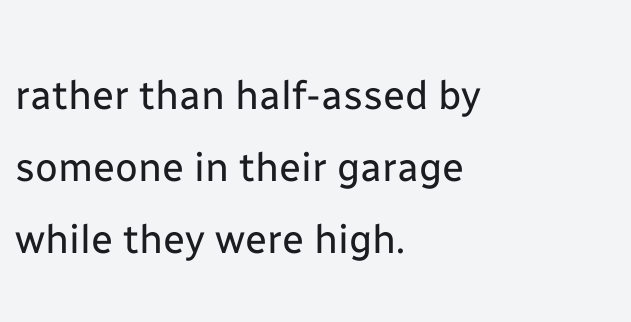rather than half-assed by someone in their garage while they were high.